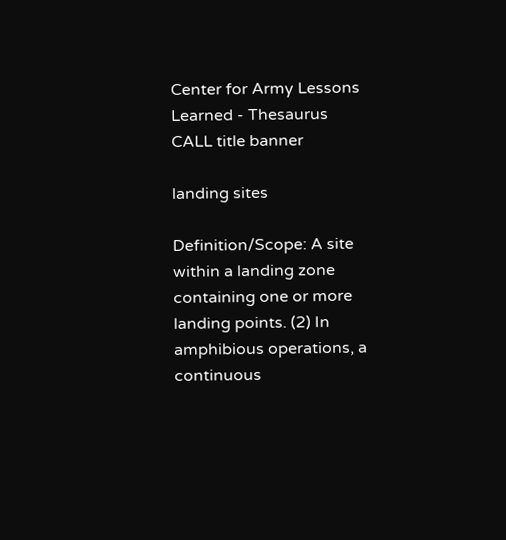Center for Army Lessons Learned - Thesaurus
CALL title banner

landing sites

Definition/Scope: A site within a landing zone containing one or more landing points. (2) In amphibious operations, a continuous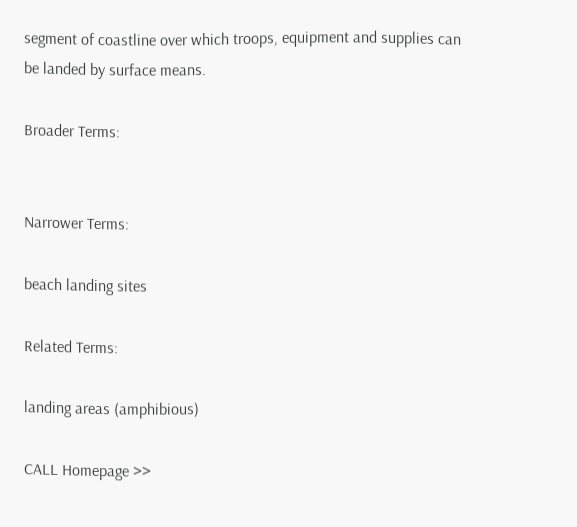segment of coastline over which troops, equipment and supplies can be landed by surface means.

Broader Terms:


Narrower Terms:

beach landing sites

Related Terms:

landing areas (amphibious)

CALL Homepage >>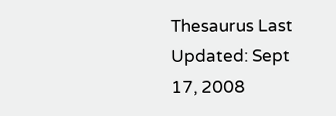Thesaurus Last Updated: Sept 17, 2008